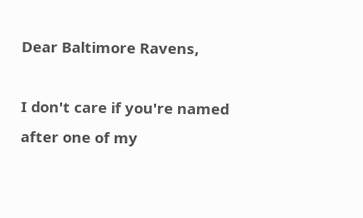Dear Baltimore Ravens,

I don't care if you're named after one of my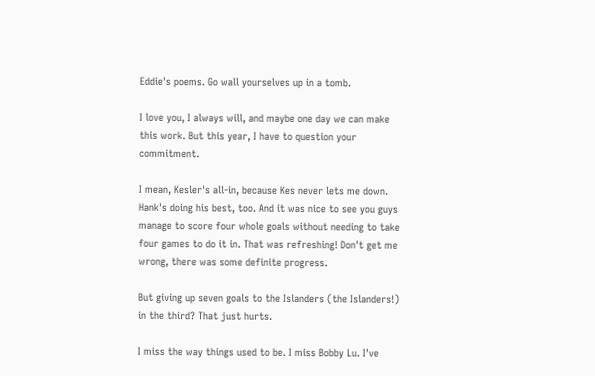Eddie's poems. Go wall yourselves up in a tomb.

I love you, I always will, and maybe one day we can make this work. But this year, I have to question your commitment.

I mean, Kesler's all-in, because Kes never lets me down. Hank's doing his best, too. And it was nice to see you guys manage to score four whole goals without needing to take four games to do it in. That was refreshing! Don't get me wrong, there was some definite progress.

But giving up seven goals to the Islanders (the Islanders!) in the third? That just hurts.

I miss the way things used to be. I miss Bobby Lu. I've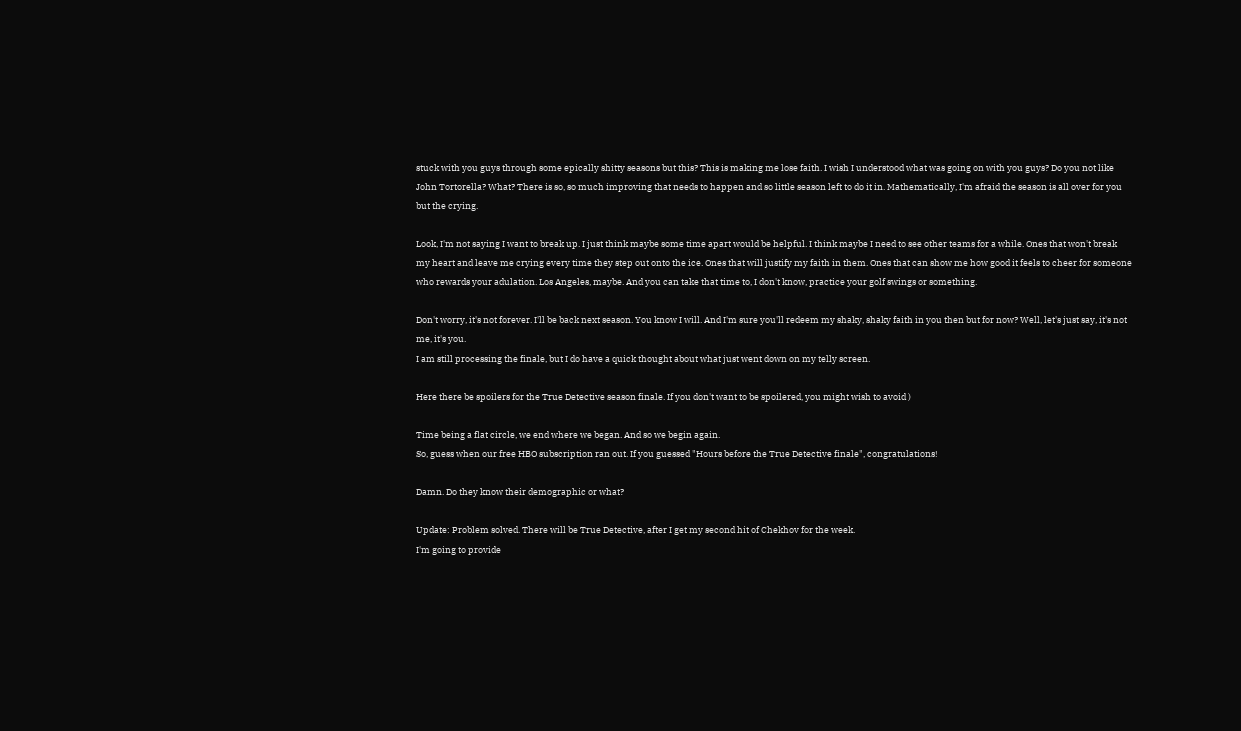stuck with you guys through some epically shitty seasons but this? This is making me lose faith. I wish I understood what was going on with you guys? Do you not like John Tortorella? What? There is so, so much improving that needs to happen and so little season left to do it in. Mathematically, I'm afraid the season is all over for you but the crying.

Look, I'm not saying I want to break up. I just think maybe some time apart would be helpful. I think maybe I need to see other teams for a while. Ones that won't break my heart and leave me crying every time they step out onto the ice. Ones that will justify my faith in them. Ones that can show me how good it feels to cheer for someone who rewards your adulation. Los Angeles, maybe. And you can take that time to, I don't know, practice your golf swings or something.

Don't worry, it's not forever. I'll be back next season. You know I will. And I'm sure you'll redeem my shaky, shaky faith in you then but for now? Well, let's just say, it's not me, it's you.
I am still processing the finale, but I do have a quick thought about what just went down on my telly screen.

Here there be spoilers for the True Detective season finale. If you don't want to be spoilered, you might wish to avoid )

Time being a flat circle, we end where we began. And so we begin again.
So, guess when our free HBO subscription ran out. If you guessed "Hours before the True Detective finale", congratulations!

Damn. Do they know their demographic or what?

Update: Problem solved. There will be True Detective, after I get my second hit of Chekhov for the week.
I'm going to provide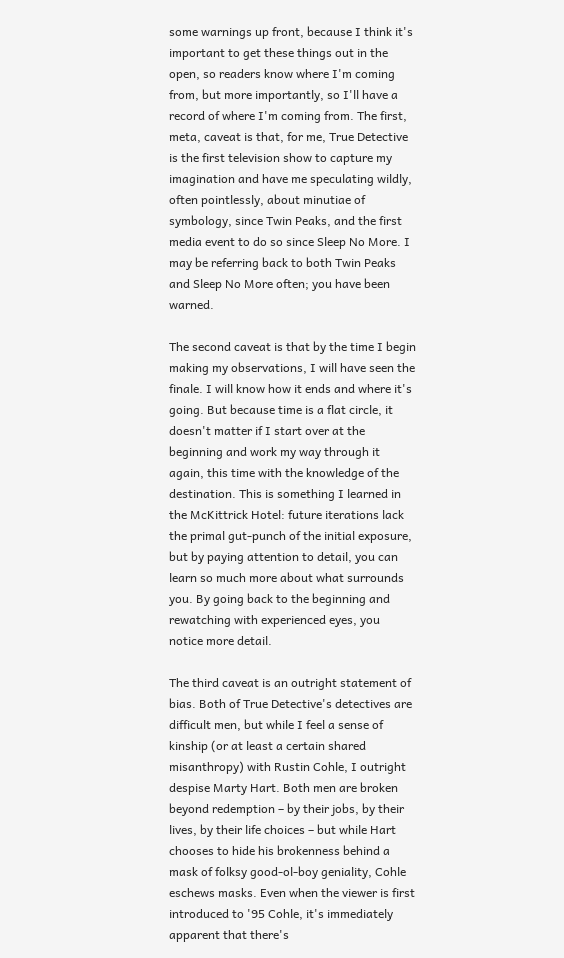some warnings up front, because I think it's important to get these things out in the open, so readers know where I'm coming from, but more importantly, so I'll have a record of where I'm coming from. The first, meta, caveat is that, for me, True Detective is the first television show to capture my imagination and have me speculating wildly, often pointlessly, about minutiae of symbology, since Twin Peaks, and the first media event to do so since Sleep No More. I may be referring back to both Twin Peaks and Sleep No More often; you have been warned.

The second caveat is that by the time I begin making my observations, I will have seen the finale. I will know how it ends and where it's going. But because time is a flat circle, it doesn't matter if I start over at the beginning and work my way through it again, this time with the knowledge of the destination. This is something I learned in the McKittrick Hotel: future iterations lack the primal gut-punch of the initial exposure, but by paying attention to detail, you can learn so much more about what surrounds you. By going back to the beginning and rewatching with experienced eyes, you notice more detail.

The third caveat is an outright statement of bias. Both of True Detective's detectives are difficult men, but while I feel a sense of kinship (or at least a certain shared misanthropy) with Rustin Cohle, I outright despise Marty Hart. Both men are broken beyond redemption – by their jobs, by their lives, by their life choices – but while Hart chooses to hide his brokenness behind a mask of folksy good-ol-boy geniality, Cohle eschews masks. Even when the viewer is first introduced to '95 Cohle, it's immediately apparent that there's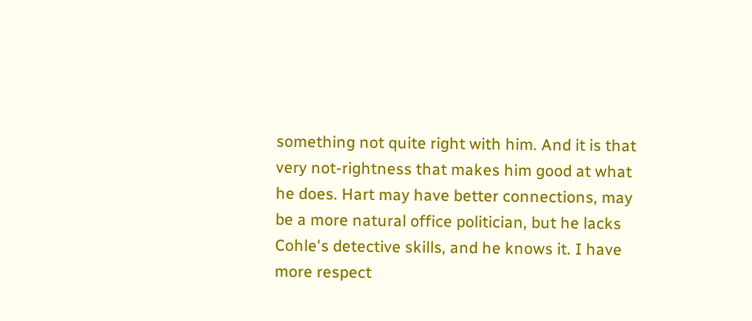something not quite right with him. And it is that very not-rightness that makes him good at what he does. Hart may have better connections, may be a more natural office politician, but he lacks Cohle's detective skills, and he knows it. I have more respect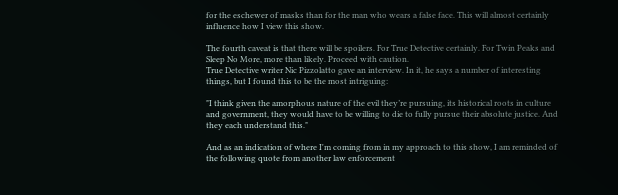for the eschewer of masks than for the man who wears a false face. This will almost certainly influence how I view this show.

The fourth caveat is that there will be spoilers. For True Detective certainly. For Twin Peaks and Sleep No More, more than likely. Proceed with caution.
True Detective writer Nic Pizzolatto gave an interview. In it, he says a number of interesting things, but I found this to be the most intriguing:

"I think given the amorphous nature of the evil they’re pursuing, its historical roots in culture and government, they would have to be willing to die to fully pursue their absolute justice. And they each understand this."

And as an indication of where I'm coming from in my approach to this show, I am reminded of the following quote from another law enforcement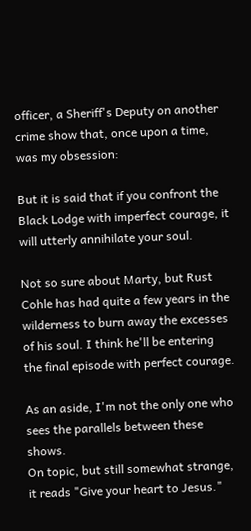officer, a Sheriff's Deputy on another crime show that, once upon a time, was my obsession:

But it is said that if you confront the Black Lodge with imperfect courage, it will utterly annihilate your soul.

Not so sure about Marty, but Rust Cohle has had quite a few years in the wilderness to burn away the excesses of his soul. I think he'll be entering the final episode with perfect courage.

As an aside, I'm not the only one who sees the parallels between these shows.
On topic, but still somewhat strange, it reads "Give your heart to Jesus."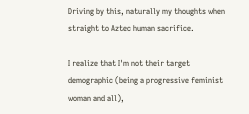Driving by this, naturally my thoughts when straight to Aztec human sacrifice.

I realize that I'm not their target demographic (being a progressive feminist woman and all),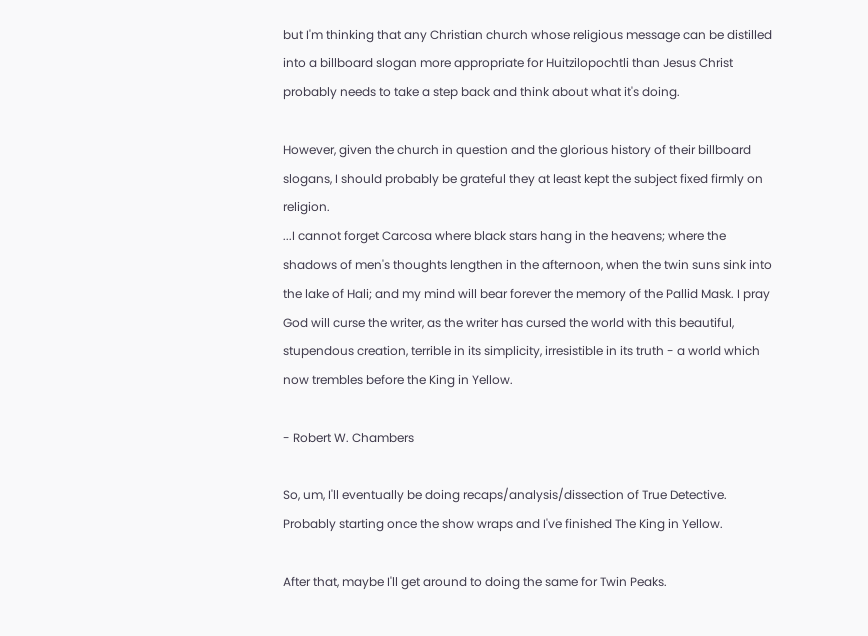but I'm thinking that any Christian church whose religious message can be distilled into a billboard slogan more appropriate for Huitzilopochtli than Jesus Christ probably needs to take a step back and think about what it's doing.

However, given the church in question and the glorious history of their billboard slogans, I should probably be grateful they at least kept the subject fixed firmly on religion.
...I cannot forget Carcosa where black stars hang in the heavens; where the shadows of men's thoughts lengthen in the afternoon, when the twin suns sink into the lake of Hali; and my mind will bear forever the memory of the Pallid Mask. I pray God will curse the writer, as the writer has cursed the world with this beautiful, stupendous creation, terrible in its simplicity, irresistible in its truth - a world which now trembles before the King in Yellow.

- Robert W. Chambers

So, um, I'll eventually be doing recaps/analysis/dissection of True Detective. Probably starting once the show wraps and I've finished The King in Yellow.

After that, maybe I'll get around to doing the same for Twin Peaks.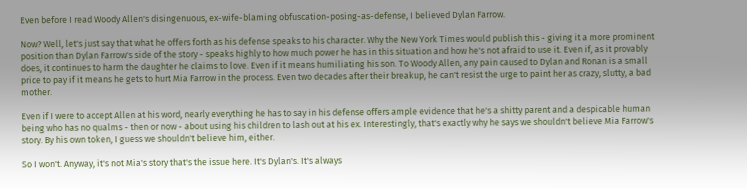Even before I read Woody Allen's disingenuous, ex-wife-blaming obfuscation-posing-as-defense, I believed Dylan Farrow.

Now? Well, let's just say that what he offers forth as his defense speaks to his character. Why the New York Times would publish this - giving it a more prominent position than Dylan Farrow's side of the story - speaks highly to how much power he has in this situation and how he's not afraid to use it. Even if, as it provably does, it continues to harm the daughter he claims to love. Even if it means humiliating his son. To Woody Allen, any pain caused to Dylan and Ronan is a small price to pay if it means he gets to hurt Mia Farrow in the process. Even two decades after their breakup, he can't resist the urge to paint her as crazy, slutty, a bad mother.

Even if I were to accept Allen at his word, nearly everything he has to say in his defense offers ample evidence that he's a shitty parent and a despicable human being who has no qualms - then or now - about using his children to lash out at his ex. Interestingly, that's exactly why he says we shouldn't believe Mia Farrow's story. By his own token, I guess we shouldn't believe him, either.

So I won't. Anyway, it's not Mia's story that's the issue here. It's Dylan's. It's always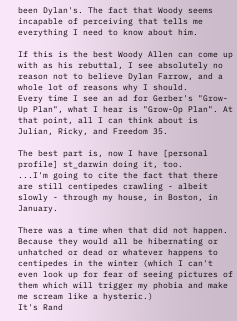been Dylan's. The fact that Woody seems incapable of perceiving that tells me everything I need to know about him.

If this is the best Woody Allen can come up with as his rebuttal, I see absolutely no reason not to believe Dylan Farrow, and a whole lot of reasons why I should.
Every time I see an ad for Gerber's "Grow-Up Plan", what I hear is "Grow-Op Plan". At that point, all I can think about is Julian, Ricky, and Freedom 35.

The best part is, now I have [personal profile] st_darwin doing it, too.
...I'm going to cite the fact that there are still centipedes crawling - albeit slowly - through my house, in Boston, in January.

There was a time when that did not happen. Because they would all be hibernating or unhatched or dead or whatever happens to centipedes in the winter (which I can't even look up for fear of seeing pictures of them which will trigger my phobia and make me scream like a hysteric.)
It's Rand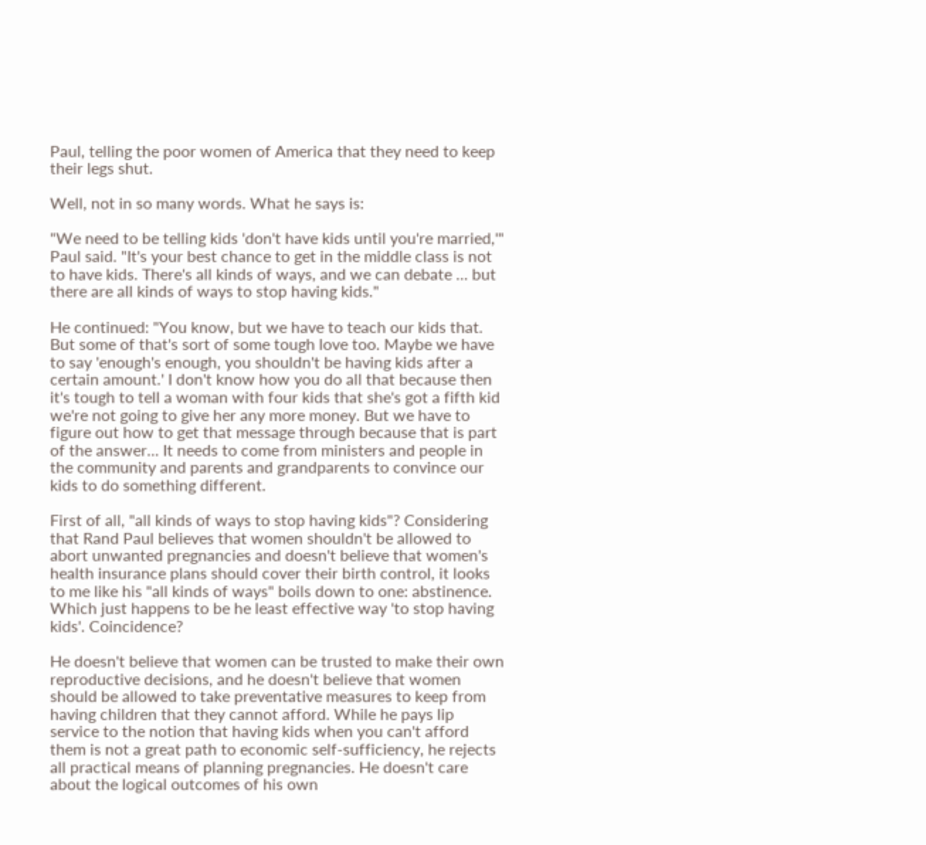Paul, telling the poor women of America that they need to keep their legs shut.

Well, not in so many words. What he says is:

"We need to be telling kids 'don't have kids until you're married,'" Paul said. "It's your best chance to get in the middle class is not to have kids. There's all kinds of ways, and we can debate ... but there are all kinds of ways to stop having kids."

He continued: "You know, but we have to teach our kids that. But some of that's sort of some tough love too. Maybe we have to say 'enough's enough, you shouldn't be having kids after a certain amount.' I don't know how you do all that because then it's tough to tell a woman with four kids that she's got a fifth kid we're not going to give her any more money. But we have to figure out how to get that message through because that is part of the answer... It needs to come from ministers and people in the community and parents and grandparents to convince our kids to do something different.

First of all, "all kinds of ways to stop having kids"? Considering that Rand Paul believes that women shouldn't be allowed to abort unwanted pregnancies and doesn't believe that women's health insurance plans should cover their birth control, it looks to me like his "all kinds of ways" boils down to one: abstinence. Which just happens to be he least effective way 'to stop having kids'. Coincidence?

He doesn't believe that women can be trusted to make their own reproductive decisions, and he doesn't believe that women should be allowed to take preventative measures to keep from having children that they cannot afford. While he pays lip service to the notion that having kids when you can't afford them is not a great path to economic self-sufficiency, he rejects all practical means of planning pregnancies. He doesn't care about the logical outcomes of his own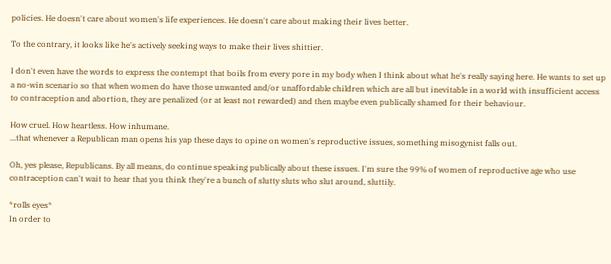policies. He doesn't care about women's life experiences. He doesn't care about making their lives better.

To the contrary, it looks like he's actively seeking ways to make their lives shittier.

I don't even have the words to express the contempt that boils from every pore in my body when I think about what he's really saying here. He wants to set up a no-win scenario so that when women do have those unwanted and/or unaffordable children which are all but inevitable in a world with insufficient access to contraception and abortion, they are penalized (or at least not rewarded) and then maybe even publically shamed for their behaviour.

How cruel. How heartless. How inhumane.
...that whenever a Republican man opens his yap these days to opine on women's reproductive issues, something misogynist falls out.

Oh, yes please, Republicans. By all means, do continue speaking publically about these issues. I'm sure the 99% of women of reproductive age who use contraception can't wait to hear that you think they're a bunch of slutty sluts who slut around, sluttily.

*rolls eyes*
In order to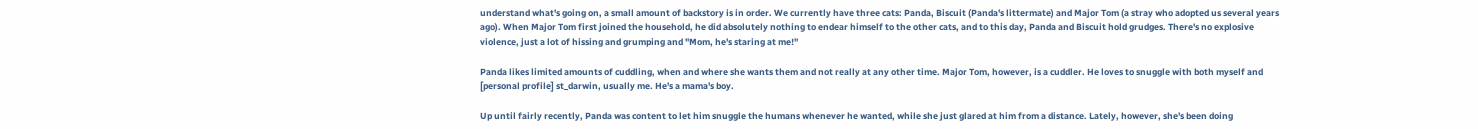understand what's going on, a small amount of backstory is in order. We currently have three cats: Panda, Biscuit (Panda's littermate) and Major Tom (a stray who adopted us several years ago). When Major Tom first joined the household, he did absolutely nothing to endear himself to the other cats, and to this day, Panda and Biscuit hold grudges. There's no explosive violence, just a lot of hissing and grumping and "Mom, he's staring at me!"

Panda likes limited amounts of cuddling, when and where she wants them and not really at any other time. Major Tom, however, is a cuddler. He loves to snuggle with both myself and [personal profile] st_darwin, usually me. He's a mama's boy.

Up until fairly recently, Panda was content to let him snuggle the humans whenever he wanted, while she just glared at him from a distance. Lately, however, she's been doing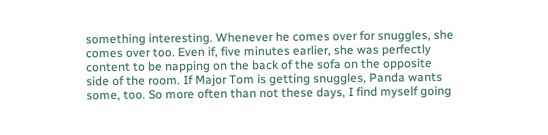something interesting. Whenever he comes over for snuggles, she comes over too. Even if, five minutes earlier, she was perfectly content to be napping on the back of the sofa on the opposite side of the room. If Major Tom is getting snuggles, Panda wants some, too. So more often than not these days, I find myself going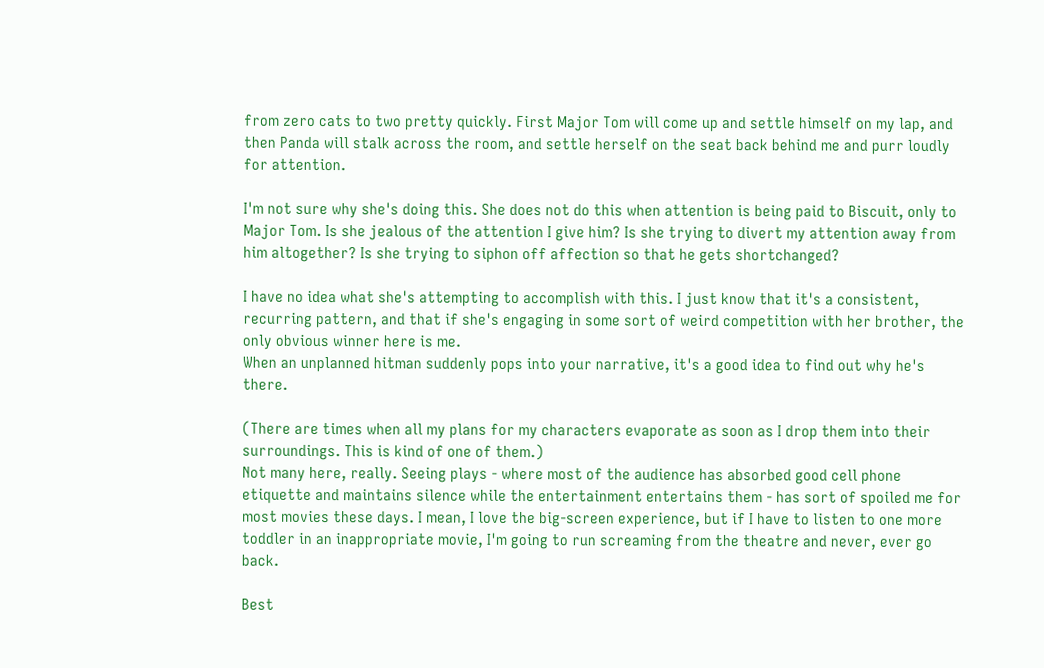from zero cats to two pretty quickly. First Major Tom will come up and settle himself on my lap, and then Panda will stalk across the room, and settle herself on the seat back behind me and purr loudly for attention.

I'm not sure why she's doing this. She does not do this when attention is being paid to Biscuit, only to Major Tom. Is she jealous of the attention I give him? Is she trying to divert my attention away from him altogether? Is she trying to siphon off affection so that he gets shortchanged?

I have no idea what she's attempting to accomplish with this. I just know that it's a consistent, recurring pattern, and that if she's engaging in some sort of weird competition with her brother, the only obvious winner here is me.
When an unplanned hitman suddenly pops into your narrative, it's a good idea to find out why he's there.

(There are times when all my plans for my characters evaporate as soon as I drop them into their surroundings. This is kind of one of them.)
Not many here, really. Seeing plays - where most of the audience has absorbed good cell phone etiquette and maintains silence while the entertainment entertains them - has sort of spoiled me for most movies these days. I mean, I love the big-screen experience, but if I have to listen to one more toddler in an inappropriate movie, I'm going to run screaming from the theatre and never, ever go back.

Best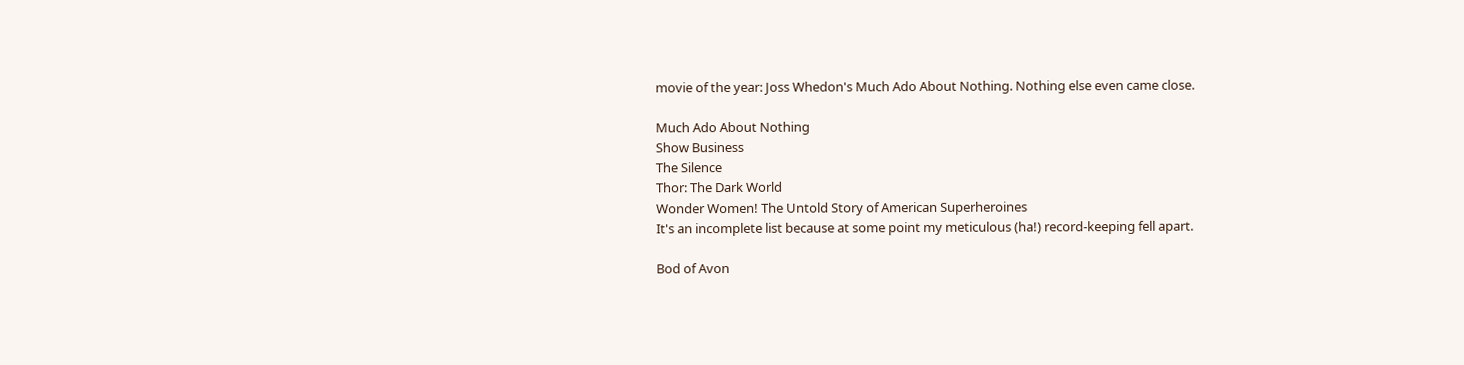movie of the year: Joss Whedon's Much Ado About Nothing. Nothing else even came close.

Much Ado About Nothing
Show Business
The Silence
Thor: The Dark World
Wonder Women! The Untold Story of American Superheroines
It's an incomplete list because at some point my meticulous (ha!) record-keeping fell apart.

Bod of Avon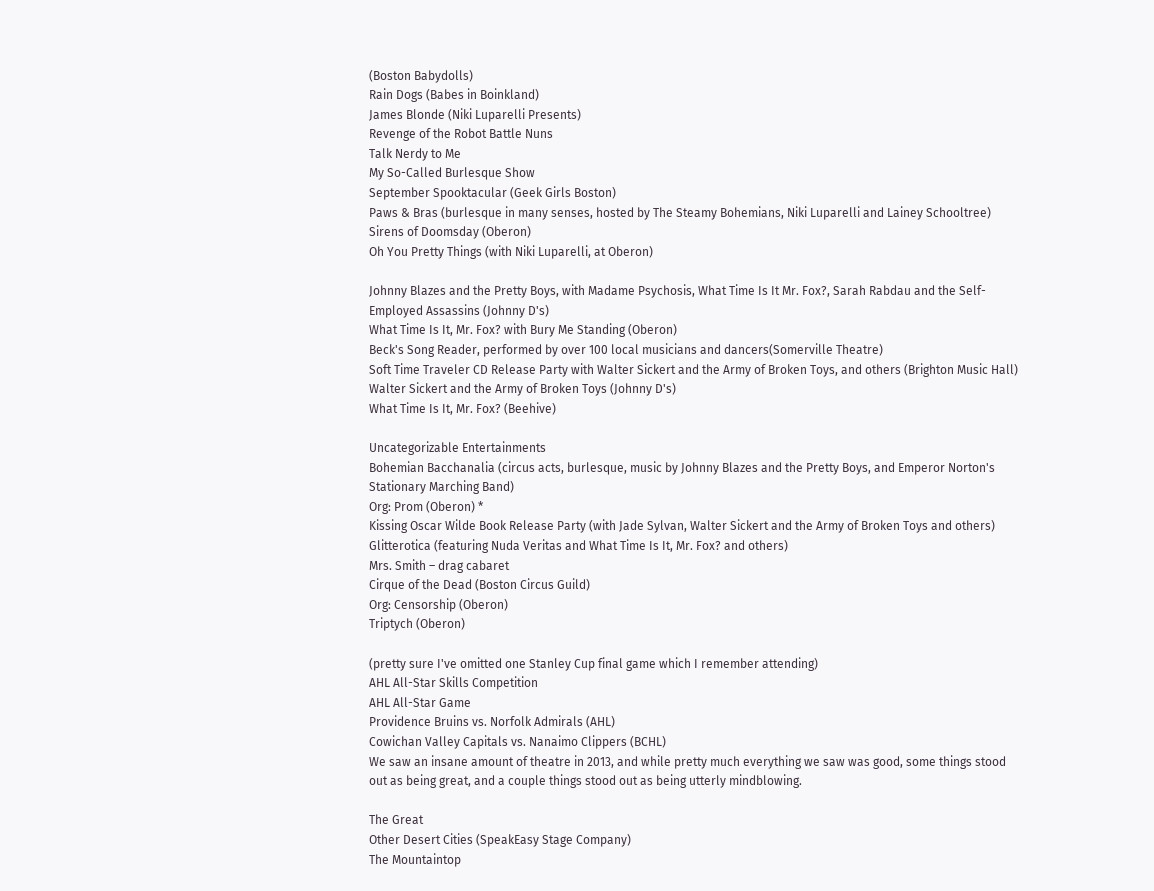(Boston Babydolls)
Rain Dogs (Babes in Boinkland)
James Blonde (Niki Luparelli Presents)
Revenge of the Robot Battle Nuns
Talk Nerdy to Me
My So-Called Burlesque Show
September Spooktacular (Geek Girls Boston)
Paws & Bras (burlesque in many senses, hosted by The Steamy Bohemians, Niki Luparelli and Lainey Schooltree)
Sirens of Doomsday (Oberon)
Oh You Pretty Things (with Niki Luparelli, at Oberon)

Johnny Blazes and the Pretty Boys, with Madame Psychosis, What Time Is It Mr. Fox?, Sarah Rabdau and the Self-Employed Assassins (Johnny D's)
What Time Is It, Mr. Fox? with Bury Me Standing (Oberon)
Beck's Song Reader, performed by over 100 local musicians and dancers(Somerville Theatre)
Soft Time Traveler CD Release Party with Walter Sickert and the Army of Broken Toys, and others (Brighton Music Hall)
Walter Sickert and the Army of Broken Toys (Johnny D's)
What Time Is It, Mr. Fox? (Beehive)

Uncategorizable Entertainments
Bohemian Bacchanalia (circus acts, burlesque, music by Johnny Blazes and the Pretty Boys, and Emperor Norton's Stationary Marching Band)
Org: Prom (Oberon) *
Kissing Oscar Wilde Book Release Party (with Jade Sylvan, Walter Sickert and the Army of Broken Toys and others)
Glitterotica (featuring Nuda Veritas and What Time Is It, Mr. Fox? and others)
Mrs. Smith – drag cabaret
Cirque of the Dead (Boston Circus Guild)
Org: Censorship (Oberon)
Triptych (Oberon)

(pretty sure I've omitted one Stanley Cup final game which I remember attending)
AHL All-Star Skills Competition
AHL All-Star Game
Providence Bruins vs. Norfolk Admirals (AHL)
Cowichan Valley Capitals vs. Nanaimo Clippers (BCHL)
We saw an insane amount of theatre in 2013, and while pretty much everything we saw was good, some things stood out as being great, and a couple things stood out as being utterly mindblowing.

The Great
Other Desert Cities (SpeakEasy Stage Company)
The Mountaintop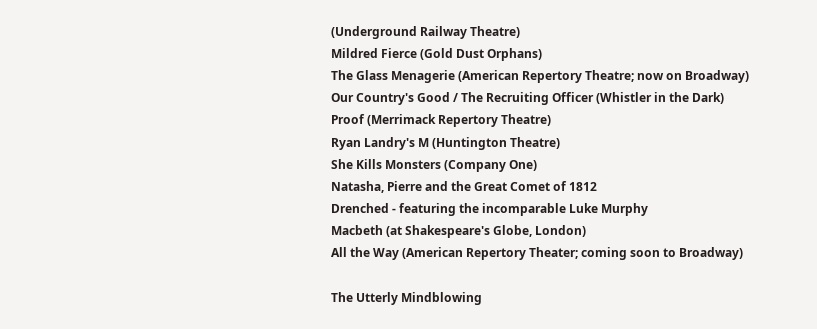(Underground Railway Theatre)
Mildred Fierce (Gold Dust Orphans)
The Glass Menagerie (American Repertory Theatre; now on Broadway)
Our Country's Good / The Recruiting Officer (Whistler in the Dark)
Proof (Merrimack Repertory Theatre)
Ryan Landry's M (Huntington Theatre)
She Kills Monsters (Company One)
Natasha, Pierre and the Great Comet of 1812
Drenched - featuring the incomparable Luke Murphy
Macbeth (at Shakespeare's Globe, London)
All the Way (American Repertory Theater; coming soon to Broadway)

The Utterly Mindblowing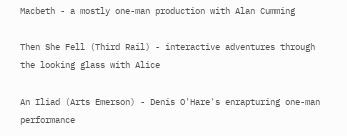Macbeth - a mostly one-man production with Alan Cumming

Then She Fell (Third Rail) - interactive adventures through the looking glass with Alice

An Iliad (Arts Emerson) - Denis O'Hare's enrapturing one-man performance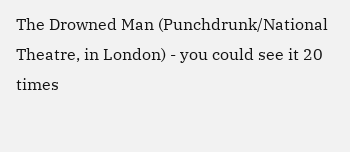The Drowned Man (Punchdrunk/National Theatre, in London) - you could see it 20 times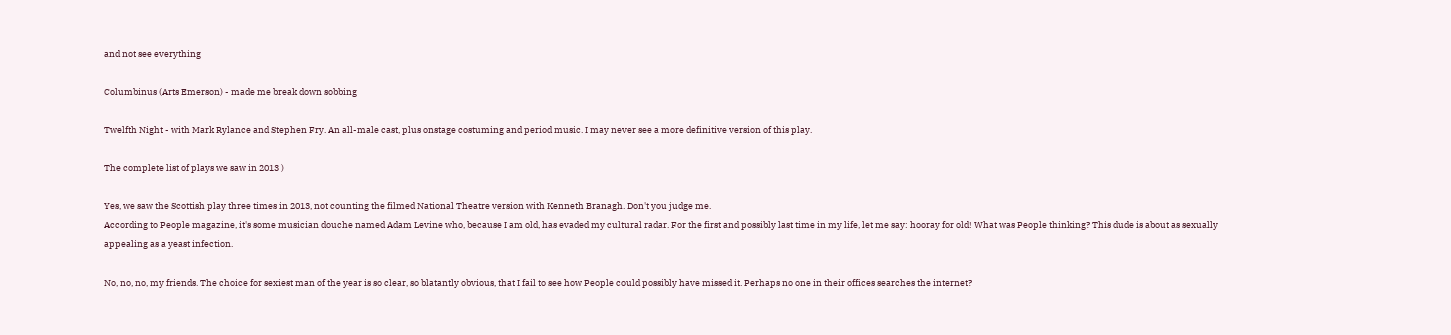and not see everything

Columbinus (Arts Emerson) - made me break down sobbing

Twelfth Night - with Mark Rylance and Stephen Fry. An all-male cast, plus onstage costuming and period music. I may never see a more definitive version of this play.

The complete list of plays we saw in 2013 )

Yes, we saw the Scottish play three times in 2013, not counting the filmed National Theatre version with Kenneth Branagh. Don't you judge me.
According to People magazine, it's some musician douche named Adam Levine who, because I am old, has evaded my cultural radar. For the first and possibly last time in my life, let me say: hooray for old! What was People thinking? This dude is about as sexually appealing as a yeast infection.

No, no, no, my friends. The choice for sexiest man of the year is so clear, so blatantly obvious, that I fail to see how People could possibly have missed it. Perhaps no one in their offices searches the internet?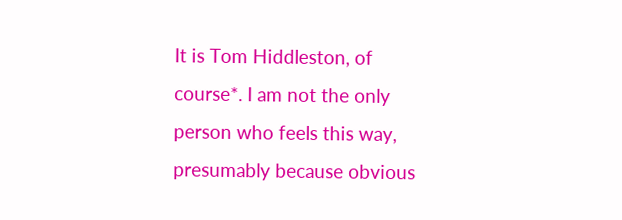It is Tom Hiddleston, of course*. I am not the only person who feels this way, presumably because obvious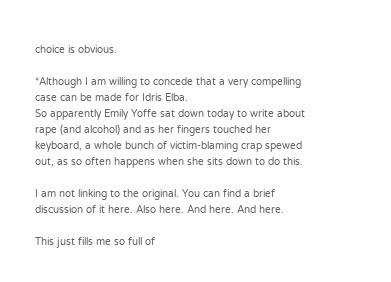choice is obvious.

*Although I am willing to concede that a very compelling case can be made for Idris Elba.
So apparently Emily Yoffe sat down today to write about rape (and alcohol) and as her fingers touched her keyboard, a whole bunch of victim-blaming crap spewed out, as so often happens when she sits down to do this.

I am not linking to the original. You can find a brief discussion of it here. Also here. And here. And here.

This just fills me so full of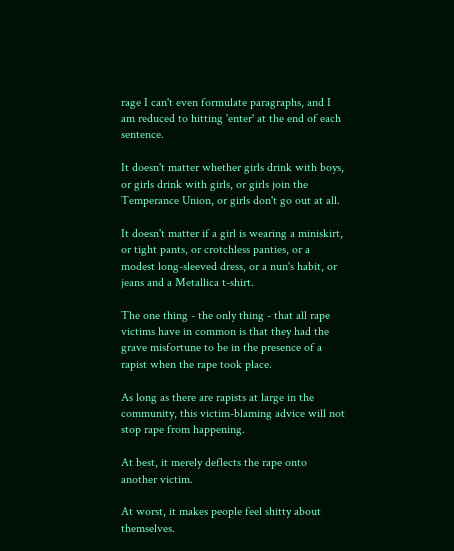rage I can't even formulate paragraphs, and I am reduced to hitting 'enter' at the end of each sentence.

It doesn't matter whether girls drink with boys, or girls drink with girls, or girls join the Temperance Union, or girls don't go out at all.

It doesn't matter if a girl is wearing a miniskirt, or tight pants, or crotchless panties, or a modest long-sleeved dress, or a nun's habit, or jeans and a Metallica t-shirt.

The one thing - the only thing - that all rape victims have in common is that they had the grave misfortune to be in the presence of a rapist when the rape took place.

As long as there are rapists at large in the community, this victim-blaming advice will not stop rape from happening.

At best, it merely deflects the rape onto another victim.

At worst, it makes people feel shitty about themselves.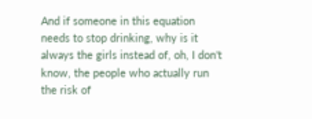And if someone in this equation needs to stop drinking, why is it always the girls instead of, oh, I don't know, the people who actually run the risk of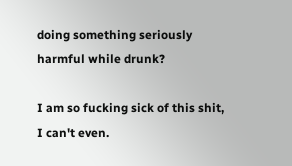doing something seriously harmful while drunk?

I am so fucking sick of this shit, I can't even.